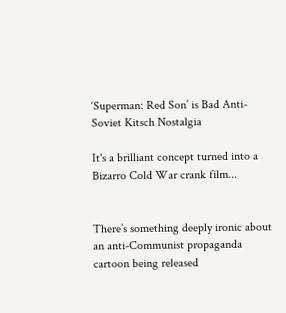‘Superman: Red Son’ is Bad Anti-Soviet Kitsch Nostalgia

It's a brilliant concept turned into a Bizarro Cold War crank film...


There’s something deeply ironic about an anti-Communist propaganda cartoon being released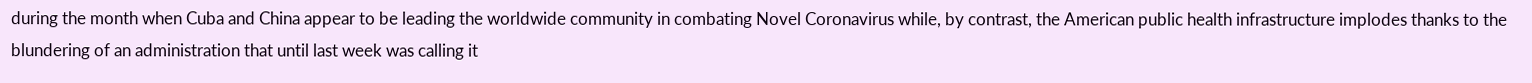during the month when Cuba and China appear to be leading the worldwide community in combating Novel Coronavirus while, by contrast, the American public health infrastructure implodes thanks to the blundering of an administration that until last week was calling it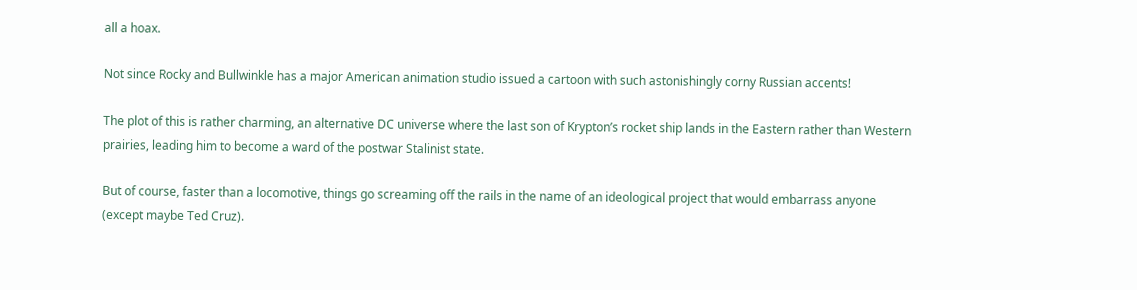all a hoax.

Not since Rocky and Bullwinkle has a major American animation studio issued a cartoon with such astonishingly corny Russian accents!

The plot of this is rather charming, an alternative DC universe where the last son of Krypton’s rocket ship lands in the Eastern rather than Western prairies, leading him to become a ward of the postwar Stalinist state.

But of course, faster than a locomotive, things go screaming off the rails in the name of an ideological project that would embarrass anyone (except maybe Ted Cruz).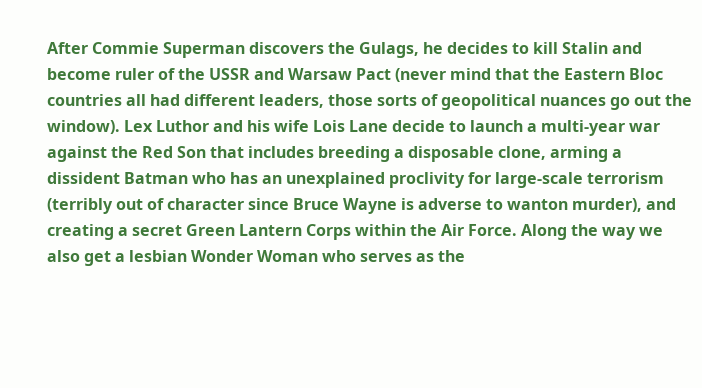After Commie Superman discovers the Gulags, he decides to kill Stalin and become ruler of the USSR and Warsaw Pact (never mind that the Eastern Bloc countries all had different leaders, those sorts of geopolitical nuances go out the window). Lex Luthor and his wife Lois Lane decide to launch a multi-year war against the Red Son that includes breeding a disposable clone, arming a dissident Batman who has an unexplained proclivity for large-scale terrorism (terribly out of character since Bruce Wayne is adverse to wanton murder), and creating a secret Green Lantern Corps within the Air Force. Along the way we also get a lesbian Wonder Woman who serves as the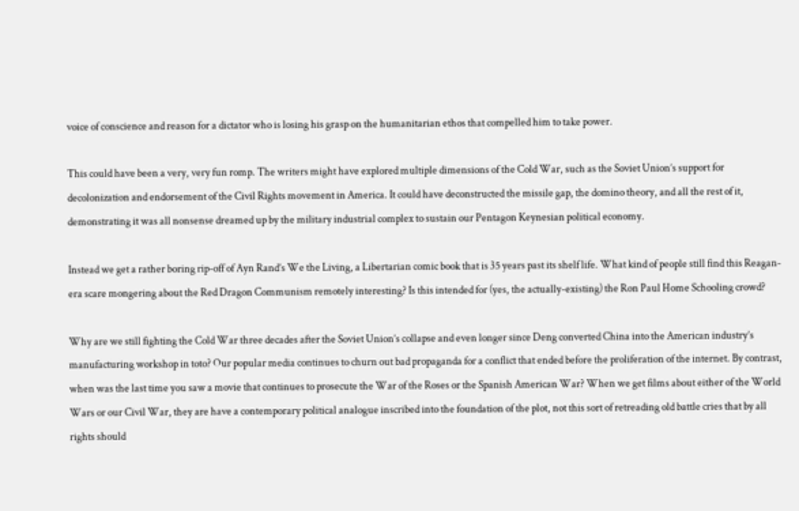voice of conscience and reason for a dictator who is losing his grasp on the humanitarian ethos that compelled him to take power.

This could have been a very, very fun romp. The writers might have explored multiple dimensions of the Cold War, such as the Soviet Union’s support for decolonization and endorsement of the Civil Rights movement in America. It could have deconstructed the missile gap, the domino theory, and all the rest of it, demonstrating it was all nonsense dreamed up by the military industrial complex to sustain our Pentagon Keynesian political economy.

Instead we get a rather boring rip-off of Ayn Rand’s We the Living, a Libertarian comic book that is 35 years past its shelf life. What kind of people still find this Reagan-era scare mongering about the Red Dragon Communism remotely interesting? Is this intended for (yes, the actually-existing) the Ron Paul Home Schooling crowd?

Why are we still fighting the Cold War three decades after the Soviet Union’s collapse and even longer since Deng converted China into the American industry’s manufacturing workshop in toto? Our popular media continues to churn out bad propaganda for a conflict that ended before the proliferation of the internet. By contrast, when was the last time you saw a movie that continues to prosecute the War of the Roses or the Spanish American War? When we get films about either of the World Wars or our Civil War, they are have a contemporary political analogue inscribed into the foundation of the plot, not this sort of retreading old battle cries that by all rights should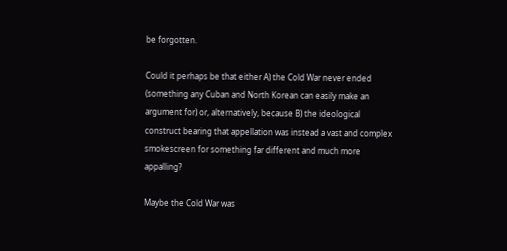be forgotten.

Could it perhaps be that either A) the Cold War never ended (something any Cuban and North Korean can easily make an argument for) or, alternatively, because B) the ideological construct bearing that appellation was instead a vast and complex smokescreen for something far different and much more appalling?

Maybe the Cold War was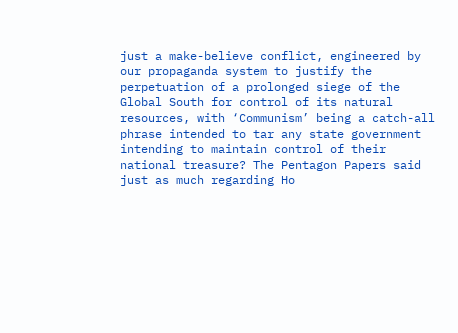just a make-believe conflict, engineered by our propaganda system to justify the perpetuation of a prolonged siege of the Global South for control of its natural resources, with ‘Communism’ being a catch-all phrase intended to tar any state government intending to maintain control of their national treasure? The Pentagon Papers said just as much regarding Ho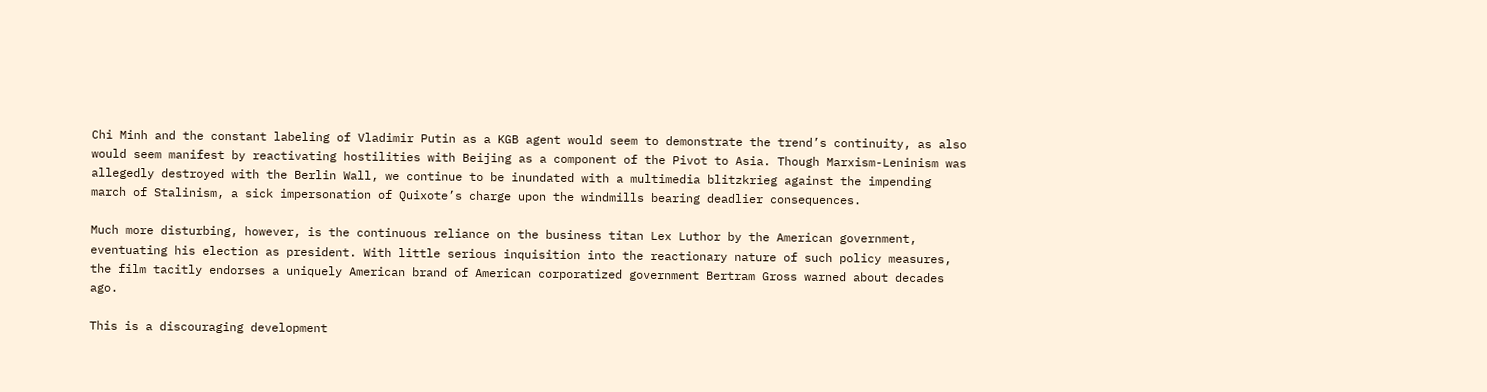Chi Minh and the constant labeling of Vladimir Putin as a KGB agent would seem to demonstrate the trend’s continuity, as also would seem manifest by reactivating hostilities with Beijing as a component of the Pivot to Asia. Though Marxism-Leninism was allegedly destroyed with the Berlin Wall, we continue to be inundated with a multimedia blitzkrieg against the impending march of Stalinism, a sick impersonation of Quixote’s charge upon the windmills bearing deadlier consequences.

Much more disturbing, however, is the continuous reliance on the business titan Lex Luthor by the American government, eventuating his election as president. With little serious inquisition into the reactionary nature of such policy measures, the film tacitly endorses a uniquely American brand of American corporatized government Bertram Gross warned about decades ago.

This is a discouraging development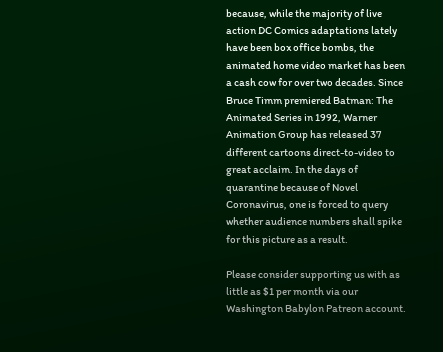because, while the majority of live action DC Comics adaptations lately have been box office bombs, the animated home video market has been a cash cow for over two decades. Since Bruce Timm premiered Batman: The Animated Series in 1992, Warner Animation Group has released 37 different cartoons direct-to-video to great acclaim. In the days of quarantine because of Novel Coronavirus, one is forced to query whether audience numbers shall spike for this picture as a result.

Please consider supporting us with as little as $1 per month via our Washington Babylon Patreon account.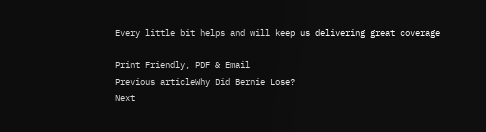Every little bit helps and will keep us delivering great coverage

Print Friendly, PDF & Email
Previous articleWhy Did Bernie Lose?
Next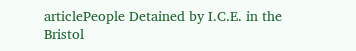articlePeople Detained by I.C.E. in the Bristol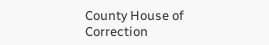County House of Correction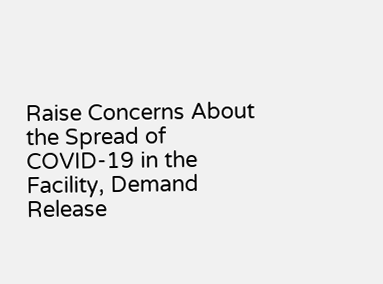Raise Concerns About the Spread of COVID-19 in the Facility, Demand Release